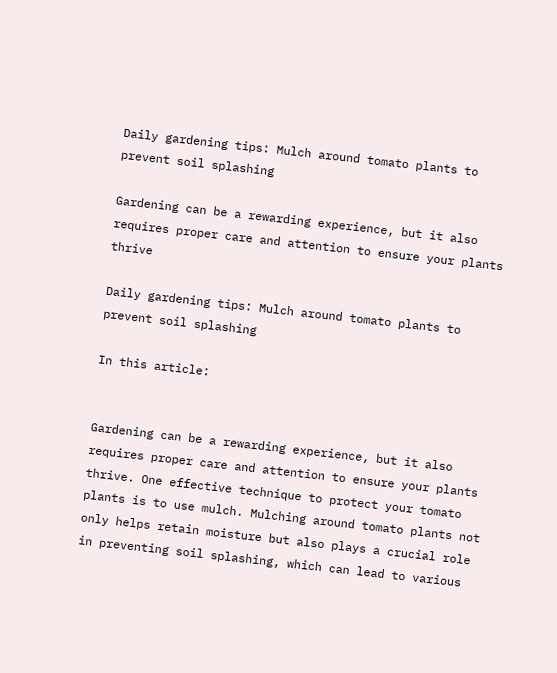Daily gardening tips: Mulch around tomato plants to prevent soil splashing

Gardening can be a rewarding experience, but it also requires proper care and attention to ensure your plants thrive

Daily gardening tips: Mulch around tomato plants to prevent soil splashing

In this article:


Gardening can be a rewarding experience, but it also requires proper care and attention to ensure your plants thrive. One effective technique to protect your tomato plants is to use mulch. Mulching around tomato plants not only helps retain moisture but also plays a crucial role in preventing soil splashing, which can lead to various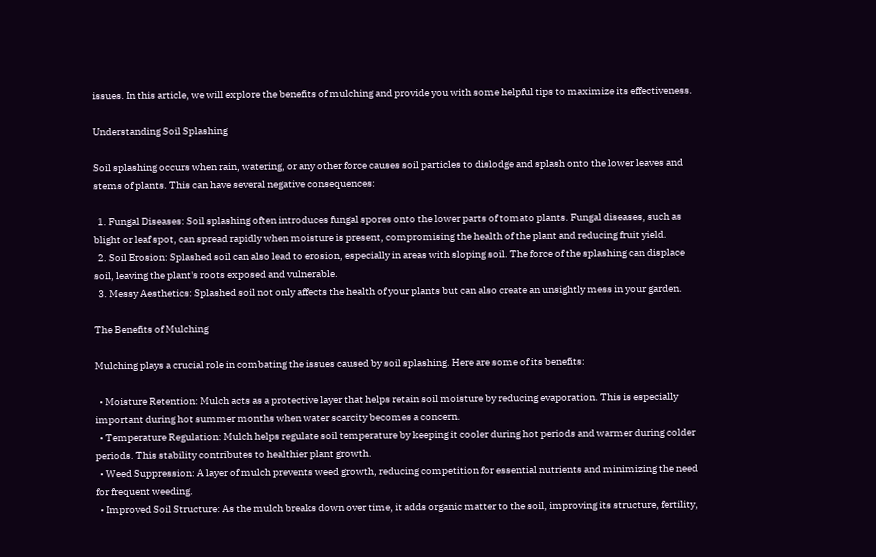issues. In this article, we will explore the benefits of mulching and provide you with some helpful tips to maximize its effectiveness.

Understanding Soil Splashing

Soil splashing occurs when rain, watering, or any other force causes soil particles to dislodge and splash onto the lower leaves and stems of plants. This can have several negative consequences:

  1. Fungal Diseases: Soil splashing often introduces fungal spores onto the lower parts of tomato plants. Fungal diseases, such as blight or leaf spot, can spread rapidly when moisture is present, compromising the health of the plant and reducing fruit yield.
  2. Soil Erosion: Splashed soil can also lead to erosion, especially in areas with sloping soil. The force of the splashing can displace soil, leaving the plant's roots exposed and vulnerable.
  3. Messy Aesthetics: Splashed soil not only affects the health of your plants but can also create an unsightly mess in your garden.

The Benefits of Mulching

Mulching plays a crucial role in combating the issues caused by soil splashing. Here are some of its benefits:

  • Moisture Retention: Mulch acts as a protective layer that helps retain soil moisture by reducing evaporation. This is especially important during hot summer months when water scarcity becomes a concern.
  • Temperature Regulation: Mulch helps regulate soil temperature by keeping it cooler during hot periods and warmer during colder periods. This stability contributes to healthier plant growth.
  • Weed Suppression: A layer of mulch prevents weed growth, reducing competition for essential nutrients and minimizing the need for frequent weeding.
  • Improved Soil Structure: As the mulch breaks down over time, it adds organic matter to the soil, improving its structure, fertility,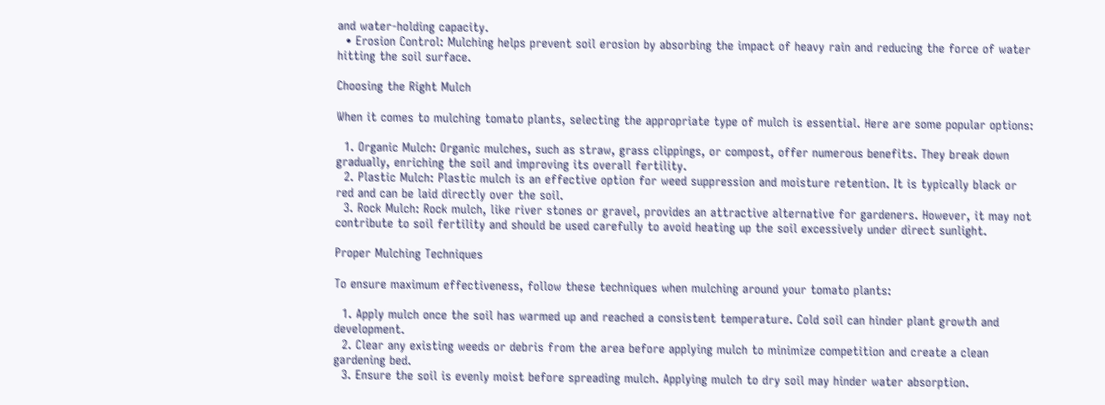and water-holding capacity.
  • Erosion Control: Mulching helps prevent soil erosion by absorbing the impact of heavy rain and reducing the force of water hitting the soil surface.

Choosing the Right Mulch

When it comes to mulching tomato plants, selecting the appropriate type of mulch is essential. Here are some popular options:

  1. Organic Mulch: Organic mulches, such as straw, grass clippings, or compost, offer numerous benefits. They break down gradually, enriching the soil and improving its overall fertility.
  2. Plastic Mulch: Plastic mulch is an effective option for weed suppression and moisture retention. It is typically black or red and can be laid directly over the soil.
  3. Rock Mulch: Rock mulch, like river stones or gravel, provides an attractive alternative for gardeners. However, it may not contribute to soil fertility and should be used carefully to avoid heating up the soil excessively under direct sunlight.

Proper Mulching Techniques

To ensure maximum effectiveness, follow these techniques when mulching around your tomato plants:

  1. Apply mulch once the soil has warmed up and reached a consistent temperature. Cold soil can hinder plant growth and development.
  2. Clear any existing weeds or debris from the area before applying mulch to minimize competition and create a clean gardening bed.
  3. Ensure the soil is evenly moist before spreading mulch. Applying mulch to dry soil may hinder water absorption.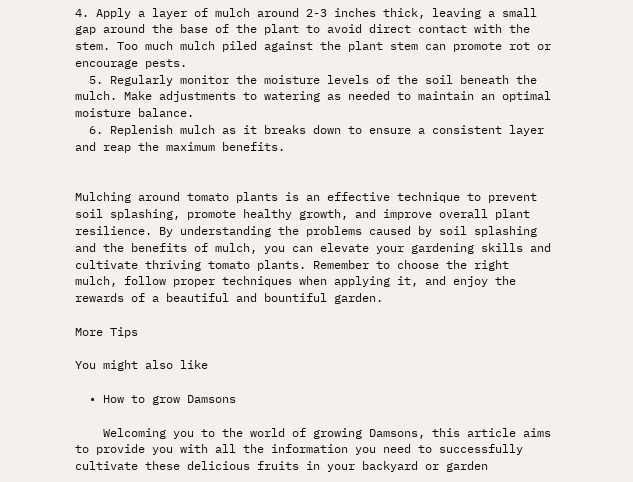4. Apply a layer of mulch around 2-3 inches thick, leaving a small gap around the base of the plant to avoid direct contact with the stem. Too much mulch piled against the plant stem can promote rot or encourage pests.
  5. Regularly monitor the moisture levels of the soil beneath the mulch. Make adjustments to watering as needed to maintain an optimal moisture balance.
  6. Replenish mulch as it breaks down to ensure a consistent layer and reap the maximum benefits.


Mulching around tomato plants is an effective technique to prevent soil splashing, promote healthy growth, and improve overall plant resilience. By understanding the problems caused by soil splashing and the benefits of mulch, you can elevate your gardening skills and cultivate thriving tomato plants. Remember to choose the right mulch, follow proper techniques when applying it, and enjoy the rewards of a beautiful and bountiful garden.

More Tips

You might also like

  • How to grow Damsons

    Welcoming you to the world of growing Damsons, this article aims to provide you with all the information you need to successfully cultivate these delicious fruits in your backyard or garden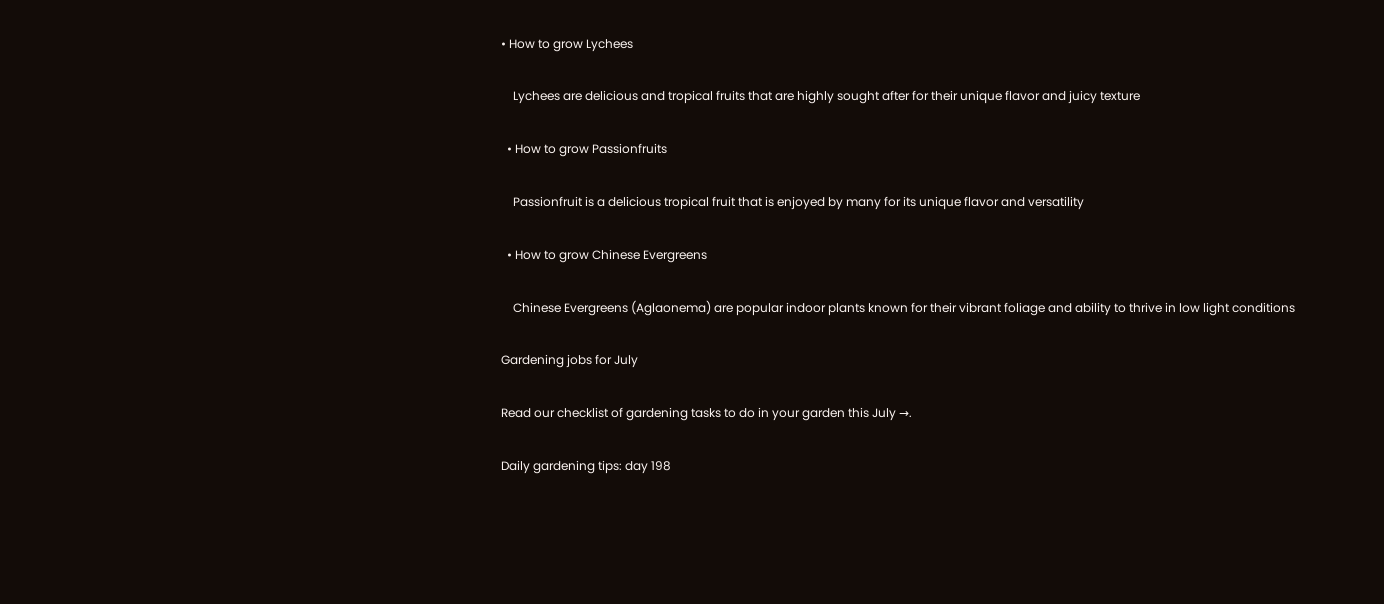• How to grow Lychees

    Lychees are delicious and tropical fruits that are highly sought after for their unique flavor and juicy texture

  • How to grow Passionfruits

    Passionfruit is a delicious tropical fruit that is enjoyed by many for its unique flavor and versatility

  • How to grow Chinese Evergreens

    Chinese Evergreens (Aglaonema) are popular indoor plants known for their vibrant foliage and ability to thrive in low light conditions

Gardening jobs for July

Read our checklist of gardening tasks to do in your garden this July →.

Daily gardening tips: day 198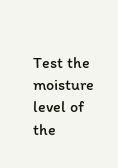Test the moisture level of the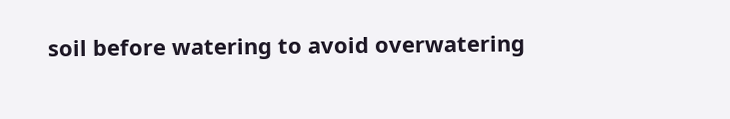soil before watering to avoid overwatering